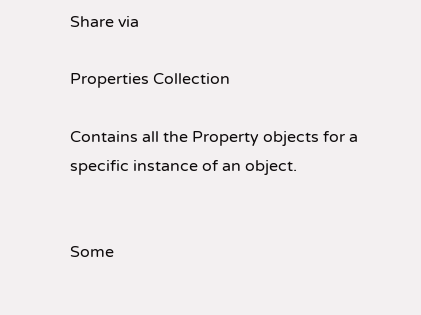Share via

Properties Collection

Contains all the Property objects for a specific instance of an object.


Some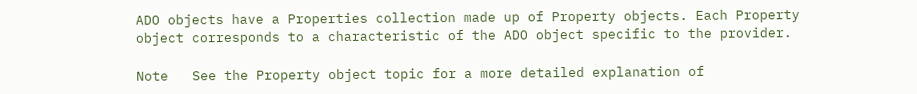ADO objects have a Properties collection made up of Property objects. Each Property object corresponds to a characteristic of the ADO object specific to the provider.

Note   See the Property object topic for a more detailed explanation of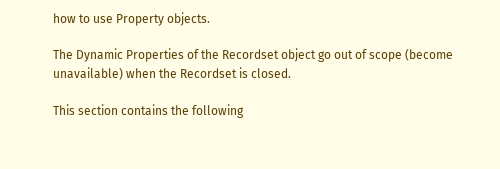how to use Property objects.

The Dynamic Properties of the Recordset object go out of scope (become unavailable) when the Recordset is closed.

This section contains the following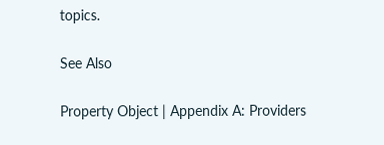topics.

See Also

Property Object | Appendix A: Providers